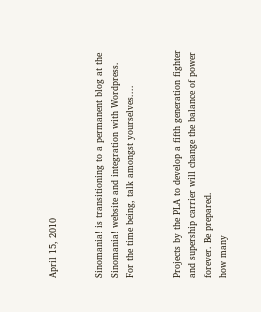April 15, 2010


Sinomania! is transitioning to a permanent blog at the Sinomania! website and integration with Wordpress. For the time being, talk amongst yourselves....


Projects by the PLA to develop a fifth generation fighter and supership carrier will change the balance of power forever. Be prepared.
how many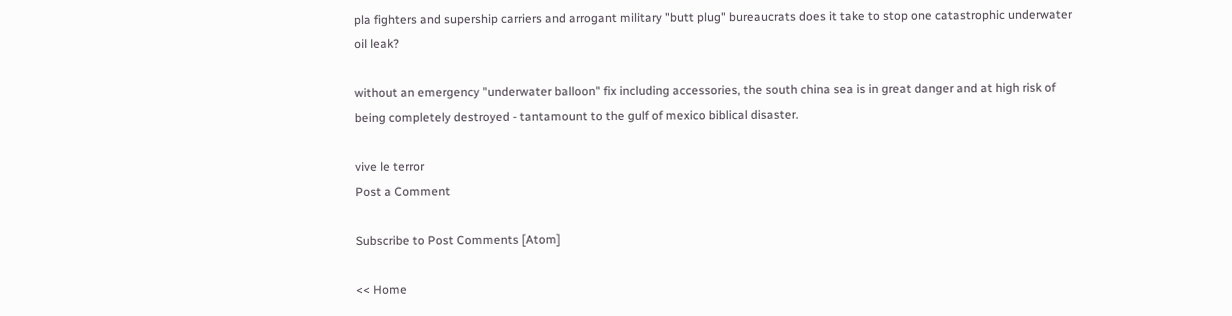pla fighters and supership carriers and arrogant military "butt plug" bureaucrats does it take to stop one catastrophic underwater oil leak?

without an emergency "underwater balloon" fix including accessories, the south china sea is in great danger and at high risk of being completely destroyed - tantamount to the gulf of mexico biblical disaster.

vive le terror
Post a Comment

Subscribe to Post Comments [Atom]

<< Home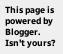This page is powered by Blogger. Isn't yours?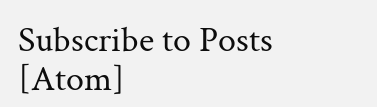Subscribe to Posts [Atom]